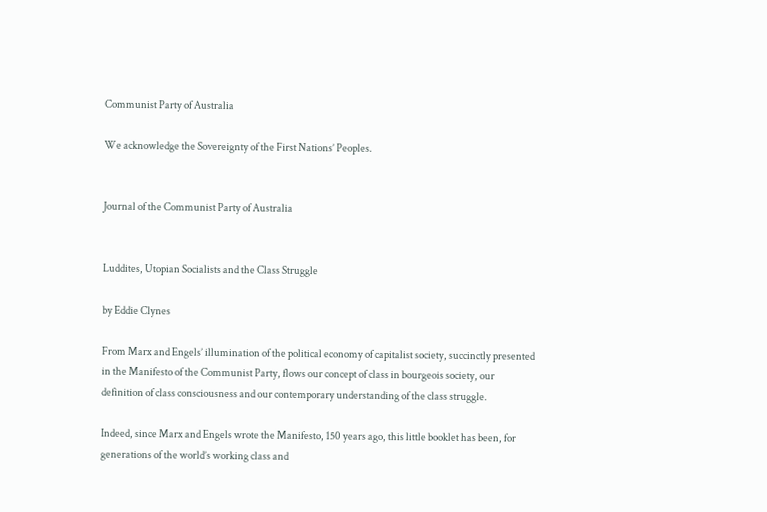Communist Party of Australia

We acknowledge the Sovereignty of the First Nations’ Peoples.


Journal of the Communist Party of Australia


Luddites, Utopian Socialists and the Class Struggle

by Eddie Clynes

From Marx and Engels’ illumination of the political economy of capitalist society, succinctly presented in the Manifesto of the Communist Party, flows our concept of class in bourgeois society, our definition of class consciousness and our contemporary understanding of the class struggle.

Indeed, since Marx and Engels wrote the Manifesto, 150 years ago, this little booklet has been, for generations of the world’s working class and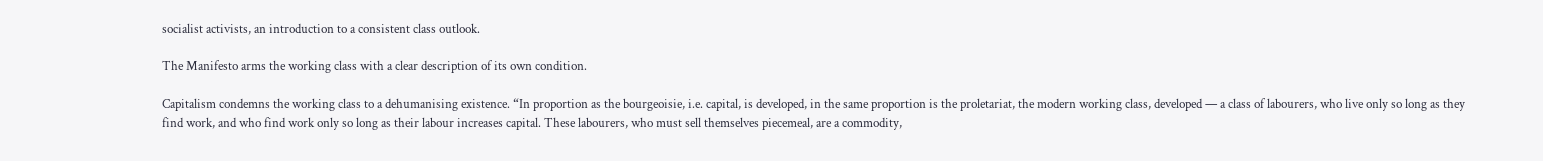socialist activists, an introduction to a consistent class outlook.

The Manifesto arms the working class with a clear description of its own condition.

Capitalism condemns the working class to a dehumanising existence. “In proportion as the bourgeoisie, i.e. capital, is developed, in the same proportion is the proletariat, the modern working class, developed — a class of labourers, who live only so long as they find work, and who find work only so long as their labour increases capital. These labourers, who must sell themselves piecemeal, are a commodity,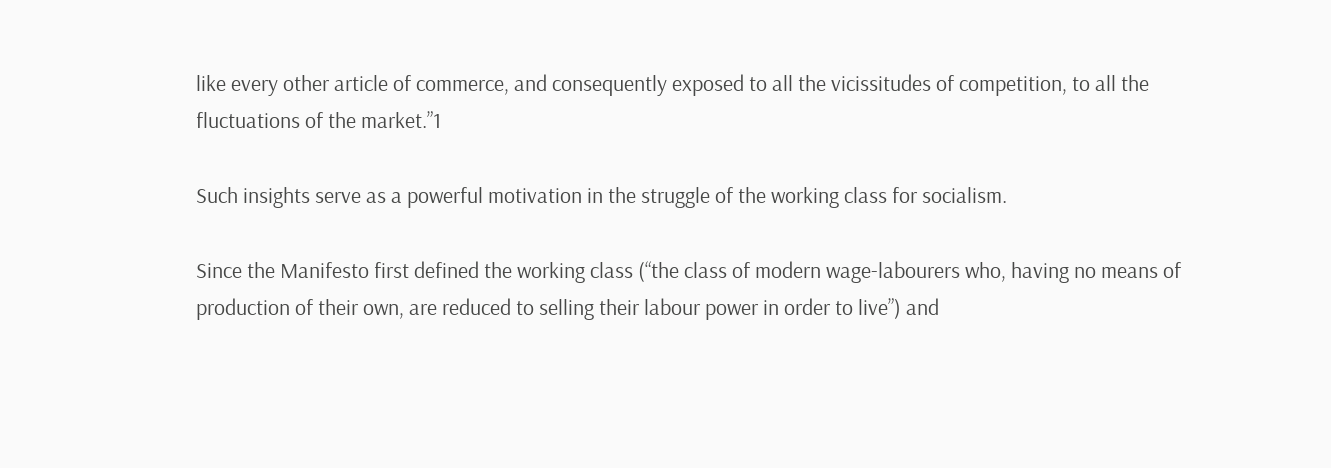like every other article of commerce, and consequently exposed to all the vicissitudes of competition, to all the fluctuations of the market.”1

Such insights serve as a powerful motivation in the struggle of the working class for socialism.

Since the Manifesto first defined the working class (“the class of modern wage-labourers who, having no means of production of their own, are reduced to selling their labour power in order to live”) and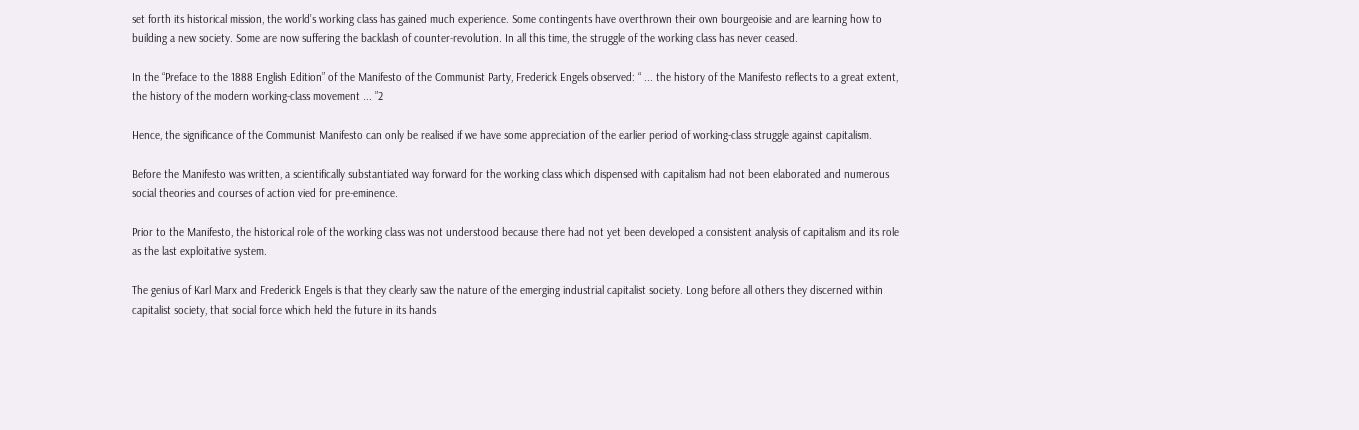set forth its historical mission, the world’s working class has gained much experience. Some contingents have overthrown their own bourgeoisie and are learning how to building a new society. Some are now suffering the backlash of counter-revolution. In all this time, the struggle of the working class has never ceased.

In the “Preface to the 1888 English Edition” of the Manifesto of the Communist Party, Frederick Engels observed: “ ... the history of the Manifesto reflects to a great extent, the history of the modern working-class movement ... ”2

Hence, the significance of the Communist Manifesto can only be realised if we have some appreciation of the earlier period of working-class struggle against capitalism.

Before the Manifesto was written, a scientifically substantiated way forward for the working class which dispensed with capitalism had not been elaborated and numerous social theories and courses of action vied for pre-eminence.

Prior to the Manifesto, the historical role of the working class was not understood because there had not yet been developed a consistent analysis of capitalism and its role as the last exploitative system.

The genius of Karl Marx and Frederick Engels is that they clearly saw the nature of the emerging industrial capitalist society. Long before all others they discerned within capitalist society, that social force which held the future in its hands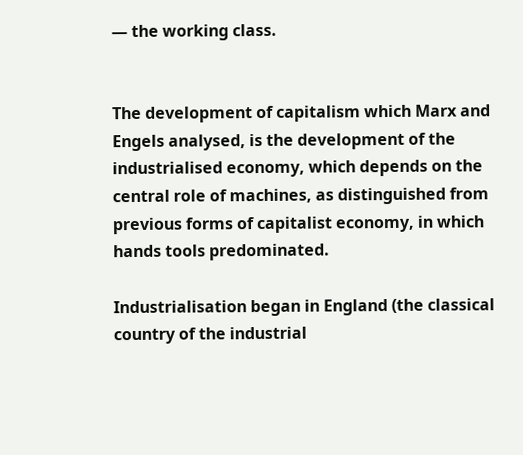— the working class.


The development of capitalism which Marx and Engels analysed, is the development of the industrialised economy, which depends on the central role of machines, as distinguished from previous forms of capitalist economy, in which hands tools predominated.

Industrialisation began in England (the classical country of the industrial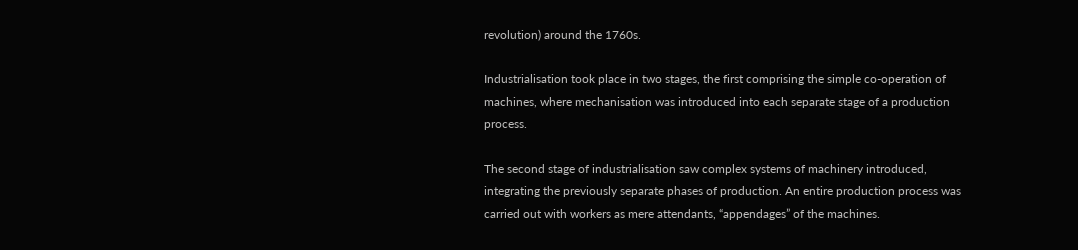revolution) around the 1760s.

Industrialisation took place in two stages, the first comprising the simple co-operation of machines, where mechanisation was introduced into each separate stage of a production process.

The second stage of industrialisation saw complex systems of machinery introduced, integrating the previously separate phases of production. An entire production process was carried out with workers as mere attendants, “appendages” of the machines.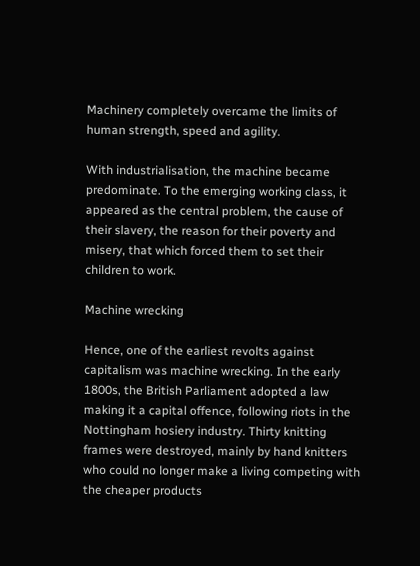Machinery completely overcame the limits of human strength, speed and agility.

With industrialisation, the machine became predominate. To the emerging working class, it appeared as the central problem, the cause of their slavery, the reason for their poverty and misery, that which forced them to set their children to work.

Machine wrecking

Hence, one of the earliest revolts against capitalism was machine wrecking. In the early 1800s, the British Parliament adopted a law making it a capital offence, following riots in the Nottingham hosiery industry. Thirty knitting frames were destroyed, mainly by hand knitters who could no longer make a living competing with the cheaper products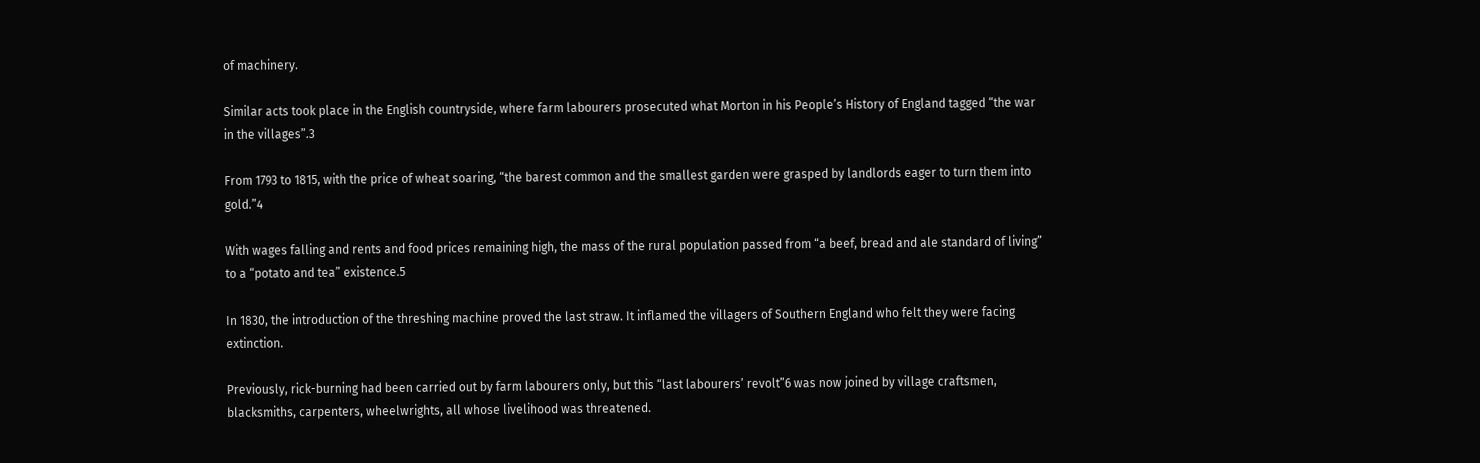of machinery.

Similar acts took place in the English countryside, where farm labourers prosecuted what Morton in his People’s History of England tagged “the war in the villages”.3

From 1793 to 1815, with the price of wheat soaring, “the barest common and the smallest garden were grasped by landlords eager to turn them into gold.”4

With wages falling and rents and food prices remaining high, the mass of the rural population passed from “a beef, bread and ale standard of living” to a “potato and tea” existence.5

In 1830, the introduction of the threshing machine proved the last straw. It inflamed the villagers of Southern England who felt they were facing extinction.

Previously, rick-burning had been carried out by farm labourers only, but this “last labourers’ revolt”6 was now joined by village craftsmen, blacksmiths, carpenters, wheelwrights, all whose livelihood was threatened.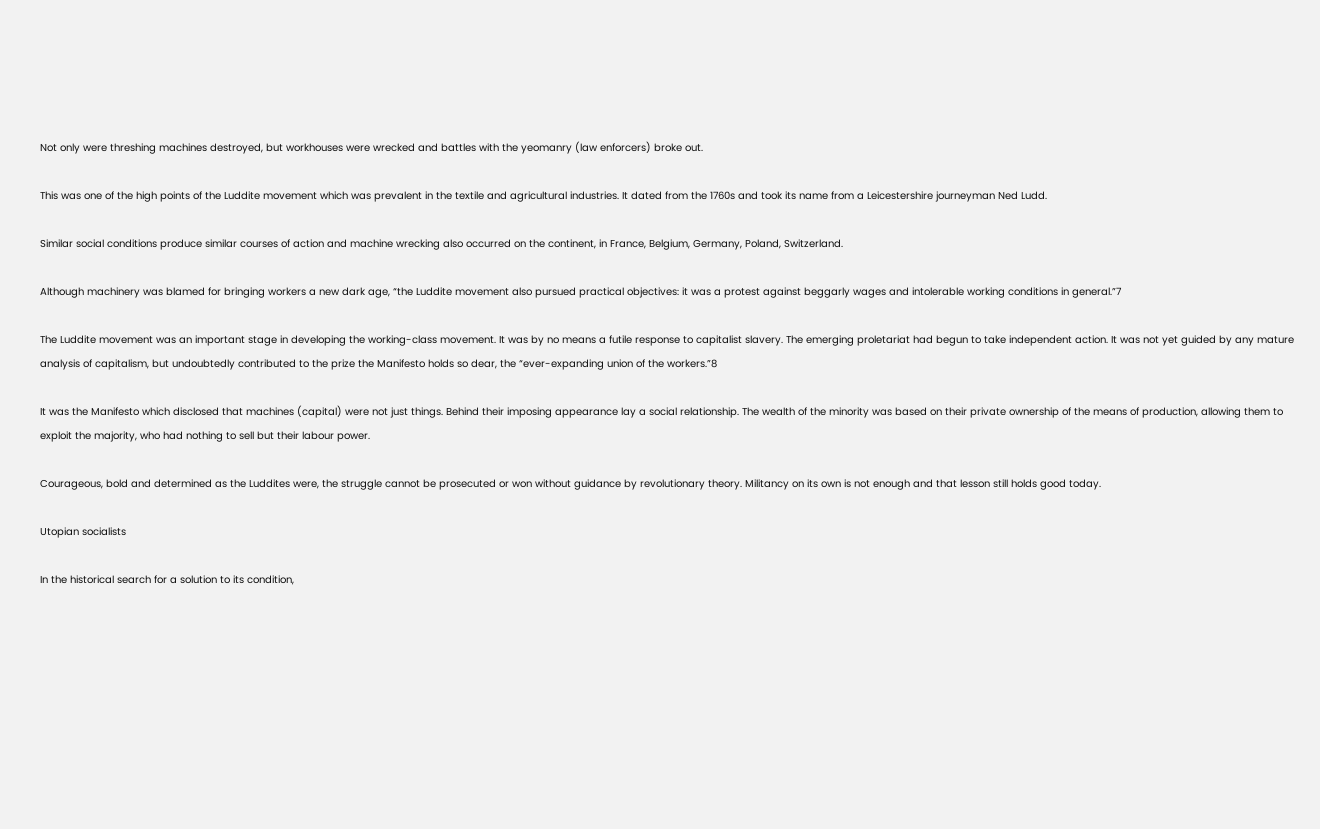Not only were threshing machines destroyed, but workhouses were wrecked and battles with the yeomanry (law enforcers) broke out.

This was one of the high points of the Luddite movement which was prevalent in the textile and agricultural industries. It dated from the 1760s and took its name from a Leicestershire journeyman Ned Ludd.

Similar social conditions produce similar courses of action and machine wrecking also occurred on the continent, in France, Belgium, Germany, Poland, Switzerland.

Although machinery was blamed for bringing workers a new dark age, “the Luddite movement also pursued practical objectives: it was a protest against beggarly wages and intolerable working conditions in general.”7

The Luddite movement was an important stage in developing the working-class movement. It was by no means a futile response to capitalist slavery. The emerging proletariat had begun to take independent action. It was not yet guided by any mature analysis of capitalism, but undoubtedly contributed to the prize the Manifesto holds so dear, the “ever-expanding union of the workers.”8

It was the Manifesto which disclosed that machines (capital) were not just things. Behind their imposing appearance lay a social relationship. The wealth of the minority was based on their private ownership of the means of production, allowing them to exploit the majority, who had nothing to sell but their labour power.

Courageous, bold and determined as the Luddites were, the struggle cannot be prosecuted or won without guidance by revolutionary theory. Militancy on its own is not enough and that lesson still holds good today.

Utopian socialists

In the historical search for a solution to its condition,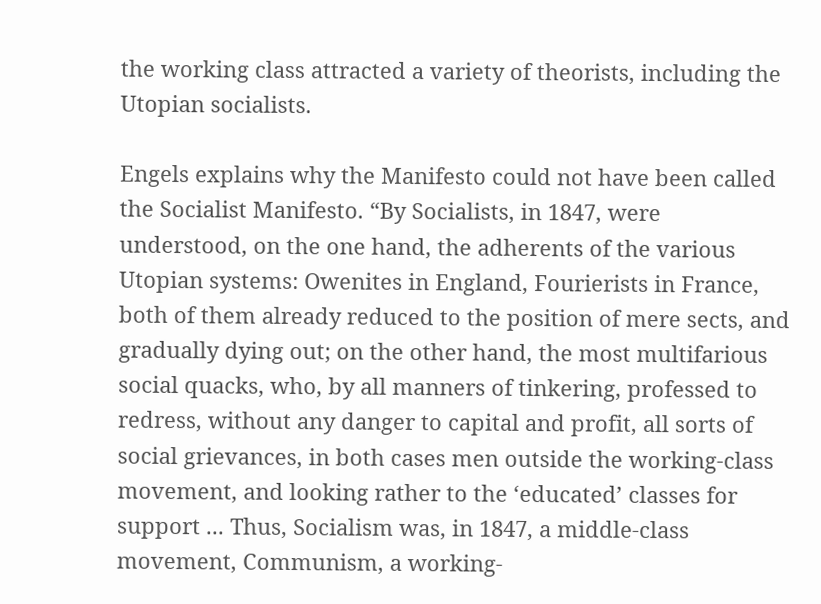the working class attracted a variety of theorists, including the Utopian socialists.

Engels explains why the Manifesto could not have been called the Socialist Manifesto. “By Socialists, in 1847, were understood, on the one hand, the adherents of the various Utopian systems: Owenites in England, Fourierists in France, both of them already reduced to the position of mere sects, and gradually dying out; on the other hand, the most multifarious social quacks, who, by all manners of tinkering, professed to redress, without any danger to capital and profit, all sorts of social grievances, in both cases men outside the working-class movement, and looking rather to the ‘educated’ classes for support ... Thus, Socialism was, in 1847, a middle-class movement, Communism, a working-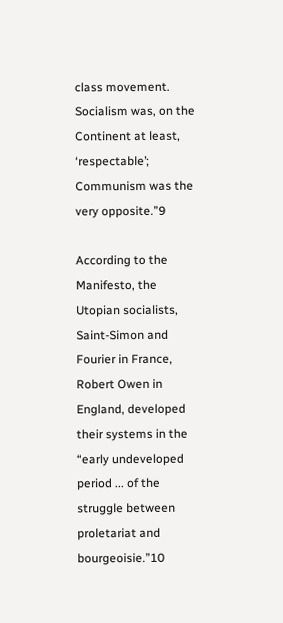class movement. Socialism was, on the Continent at least, ‘respectable’; Communism was the very opposite.”9

According to the Manifesto, the Utopian socialists, Saint-Simon and Fourier in France, Robert Owen in England, developed their systems in the “early undeveloped period ... of the struggle between proletariat and bourgeoisie.”10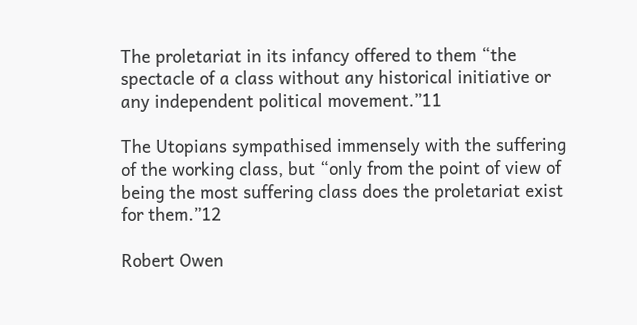The proletariat in its infancy offered to them “the spectacle of a class without any historical initiative or any independent political movement.”11

The Utopians sympathised immensely with the suffering of the working class, but “only from the point of view of being the most suffering class does the proletariat exist for them.”12

Robert Owen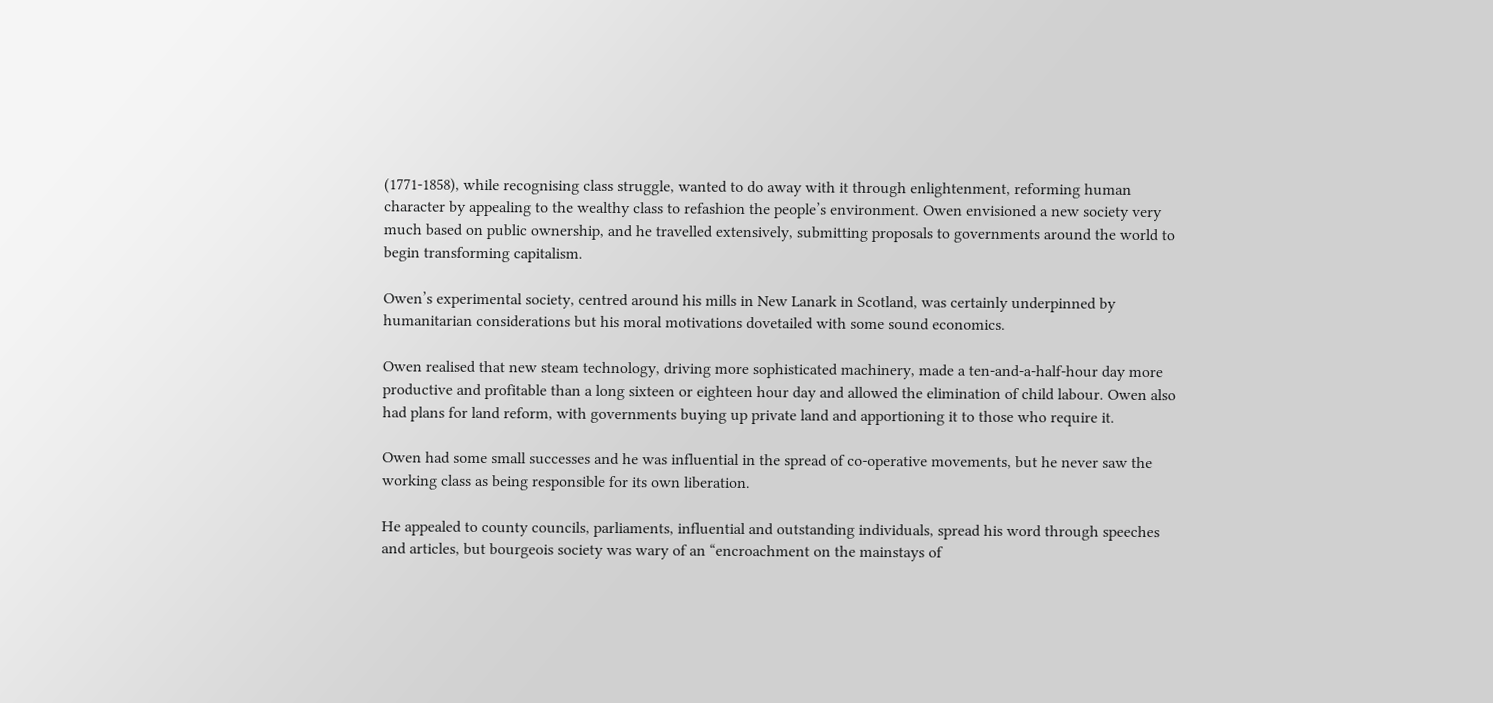(1771-1858), while recognising class struggle, wanted to do away with it through enlightenment, reforming human character by appealing to the wealthy class to refashion the people’s environment. Owen envisioned a new society very much based on public ownership, and he travelled extensively, submitting proposals to governments around the world to begin transforming capitalism.

Owen’s experimental society, centred around his mills in New Lanark in Scotland, was certainly underpinned by humanitarian considerations but his moral motivations dovetailed with some sound economics.

Owen realised that new steam technology, driving more sophisticated machinery, made a ten-and-a-half-hour day more productive and profitable than a long sixteen or eighteen hour day and allowed the elimination of child labour. Owen also had plans for land reform, with governments buying up private land and apportioning it to those who require it.

Owen had some small successes and he was influential in the spread of co-operative movements, but he never saw the working class as being responsible for its own liberation.

He appealed to county councils, parliaments, influential and outstanding individuals, spread his word through speeches and articles, but bourgeois society was wary of an “encroachment on the mainstays of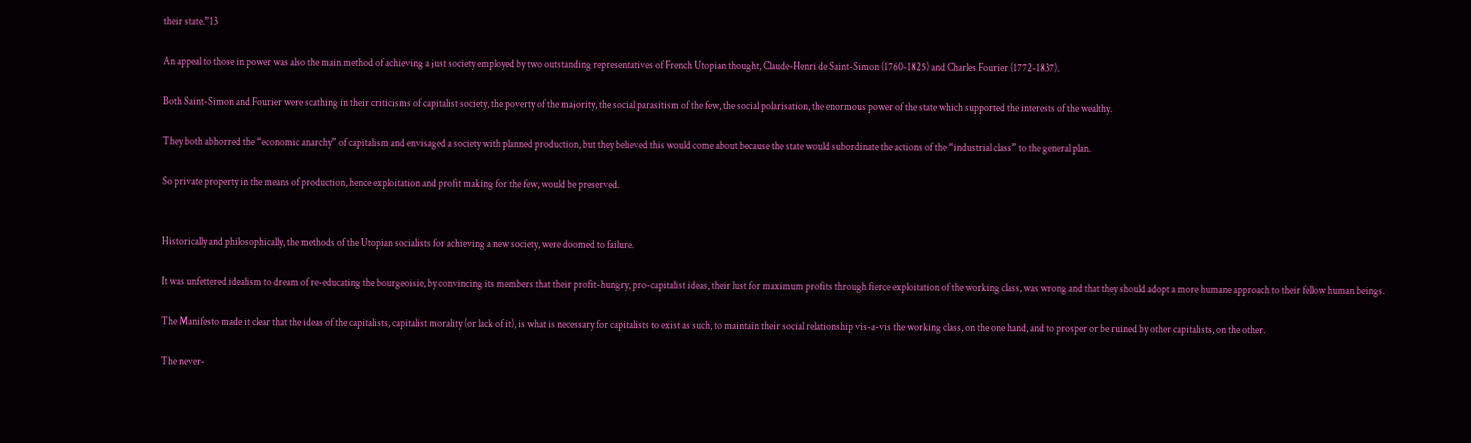their state.”13

An appeal to those in power was also the main method of achieving a just society employed by two outstanding representatives of French Utopian thought, Claude-Henri de Saint-Simon (1760-1825) and Charles Fourier (1772-1837).

Both Saint-Simon and Fourier were scathing in their criticisms of capitalist society, the poverty of the majority, the social parasitism of the few, the social polarisation, the enormous power of the state which supported the interests of the wealthy.

They both abhorred the “economic anarchy” of capitalism and envisaged a society with planned production, but they believed this would come about because the state would subordinate the actions of the “industrial class” to the general plan.

So private property in the means of production, hence exploitation and profit making for the few, would be preserved.


Historically and philosophically, the methods of the Utopian socialists for achieving a new society, were doomed to failure.

It was unfettered idealism to dream of re-educating the bourgeoisie, by convincing its members that their profit-hungry, pro-capitalist ideas, their lust for maximum profits through fierce exploitation of the working class, was wrong and that they should adopt a more humane approach to their fellow human beings.

The Manifesto made it clear that the ideas of the capitalists, capitalist morality (or lack of it), is what is necessary for capitalists to exist as such, to maintain their social relationship vis-a-vis the working class, on the one hand, and to prosper or be ruined by other capitalists, on the other.

The never-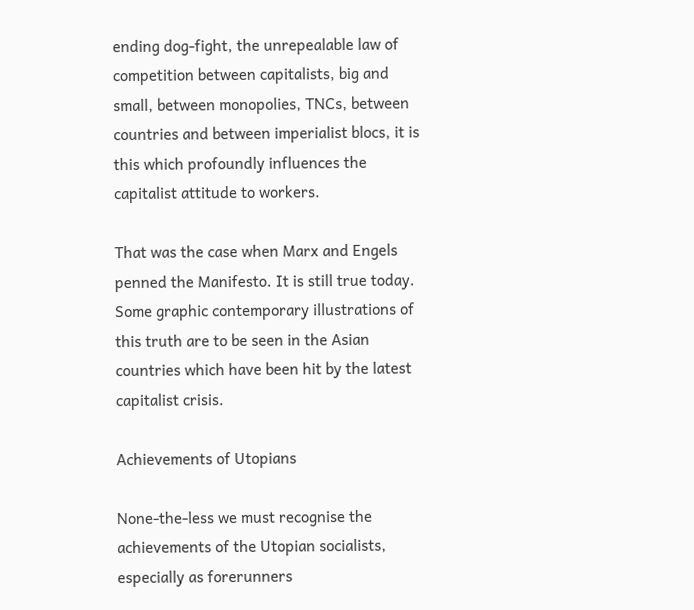ending dog-fight, the unrepealable law of competition between capitalists, big and small, between monopolies, TNCs, between countries and between imperialist blocs, it is this which profoundly influences the capitalist attitude to workers.

That was the case when Marx and Engels penned the Manifesto. It is still true today. Some graphic contemporary illustrations of this truth are to be seen in the Asian countries which have been hit by the latest capitalist crisis.

Achievements of Utopians

None-the-less we must recognise the achievements of the Utopian socialists, especially as forerunners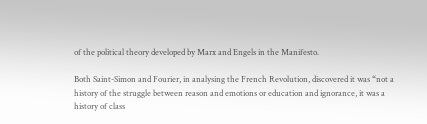of the political theory developed by Marx and Engels in the Manifesto.

Both Saint-Simon and Fourier, in analysing the French Revolution, discovered it was “not a history of the struggle between reason and emotions or education and ignorance, it was a history of class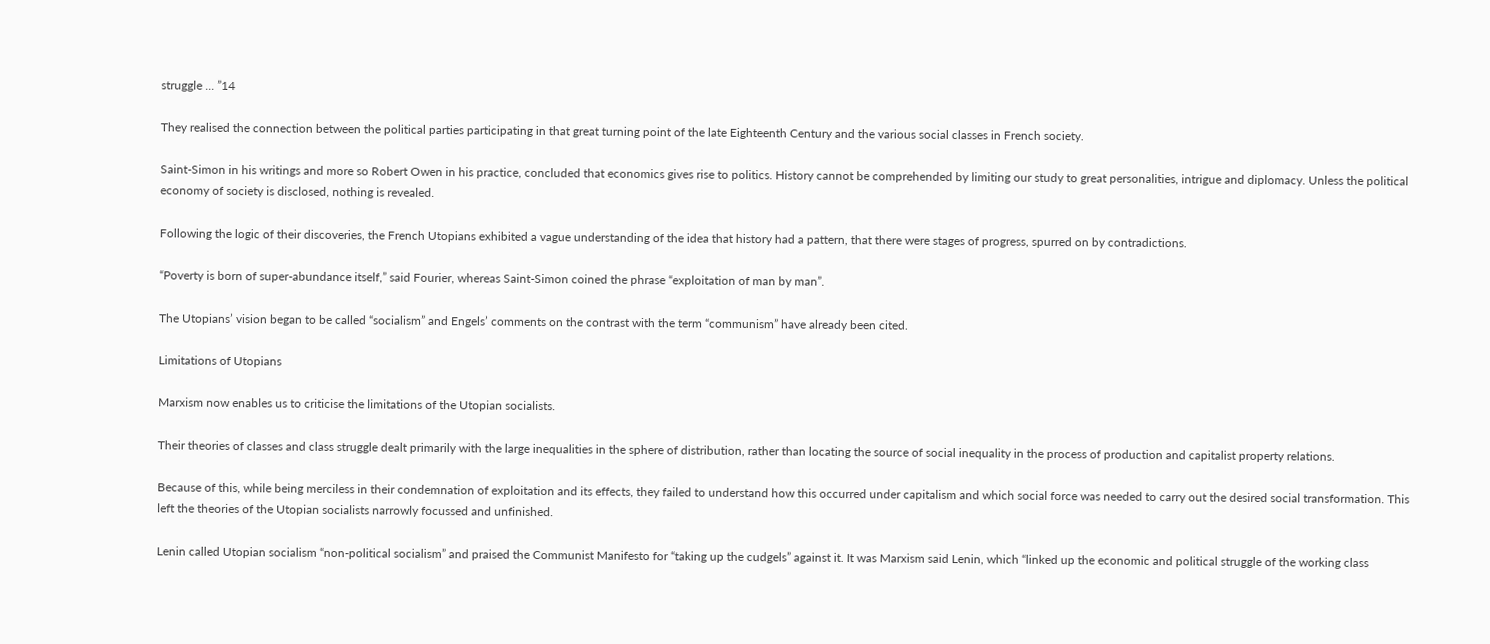struggle ... ”14

They realised the connection between the political parties participating in that great turning point of the late Eighteenth Century and the various social classes in French society.

Saint-Simon in his writings and more so Robert Owen in his practice, concluded that economics gives rise to politics. History cannot be comprehended by limiting our study to great personalities, intrigue and diplomacy. Unless the political economy of society is disclosed, nothing is revealed.

Following the logic of their discoveries, the French Utopians exhibited a vague understanding of the idea that history had a pattern, that there were stages of progress, spurred on by contradictions.

“Poverty is born of super-abundance itself,” said Fourier, whereas Saint-Simon coined the phrase “exploitation of man by man”.

The Utopians’ vision began to be called “socialism” and Engels’ comments on the contrast with the term “communism” have already been cited.

Limitations of Utopians

Marxism now enables us to criticise the limitations of the Utopian socialists.

Their theories of classes and class struggle dealt primarily with the large inequalities in the sphere of distribution, rather than locating the source of social inequality in the process of production and capitalist property relations.

Because of this, while being merciless in their condemnation of exploitation and its effects, they failed to understand how this occurred under capitalism and which social force was needed to carry out the desired social transformation. This left the theories of the Utopian socialists narrowly focussed and unfinished.

Lenin called Utopian socialism “non-political socialism” and praised the Communist Manifesto for “taking up the cudgels” against it. It was Marxism said Lenin, which “linked up the economic and political struggle of the working class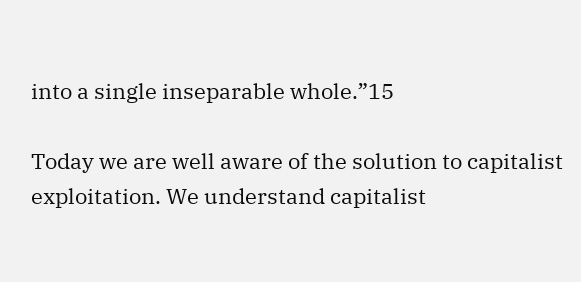into a single inseparable whole.”15

Today we are well aware of the solution to capitalist exploitation. We understand capitalist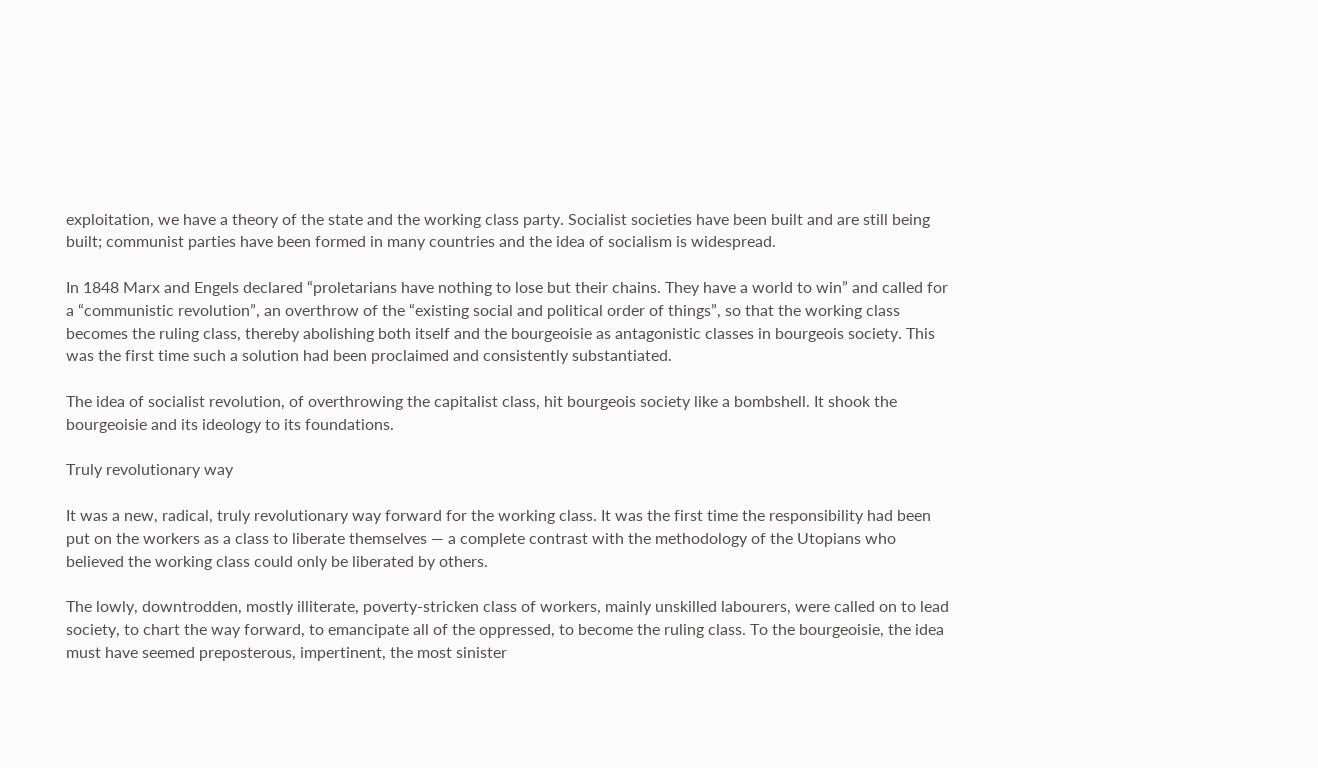exploitation, we have a theory of the state and the working class party. Socialist societies have been built and are still being built; communist parties have been formed in many countries and the idea of socialism is widespread.

In 1848 Marx and Engels declared “proletarians have nothing to lose but their chains. They have a world to win” and called for a “communistic revolution”, an overthrow of the “existing social and political order of things”, so that the working class becomes the ruling class, thereby abolishing both itself and the bourgeoisie as antagonistic classes in bourgeois society. This was the first time such a solution had been proclaimed and consistently substantiated.

The idea of socialist revolution, of overthrowing the capitalist class, hit bourgeois society like a bombshell. It shook the bourgeoisie and its ideology to its foundations.

Truly revolutionary way

It was a new, radical, truly revolutionary way forward for the working class. It was the first time the responsibility had been put on the workers as a class to liberate themselves — a complete contrast with the methodology of the Utopians who believed the working class could only be liberated by others.

The lowly, downtrodden, mostly illiterate, poverty-stricken class of workers, mainly unskilled labourers, were called on to lead society, to chart the way forward, to emancipate all of the oppressed, to become the ruling class. To the bourgeoisie, the idea must have seemed preposterous, impertinent, the most sinister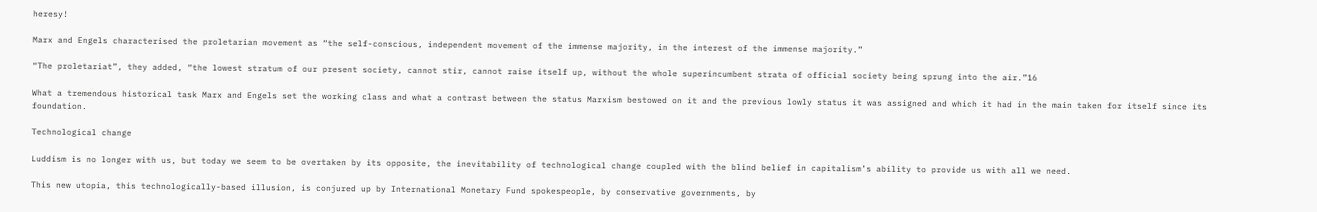heresy!

Marx and Engels characterised the proletarian movement as “the self-conscious, independent movement of the immense majority, in the interest of the immense majority.”

“The proletariat”, they added, “the lowest stratum of our present society, cannot stir, cannot raise itself up, without the whole superincumbent strata of official society being sprung into the air.”16

What a tremendous historical task Marx and Engels set the working class and what a contrast between the status Marxism bestowed on it and the previous lowly status it was assigned and which it had in the main taken for itself since its foundation.

Technological change

Luddism is no longer with us, but today we seem to be overtaken by its opposite, the inevitability of technological change coupled with the blind belief in capitalism’s ability to provide us with all we need.

This new utopia, this technologically-based illusion, is conjured up by International Monetary Fund spokespeople, by conservative governments, by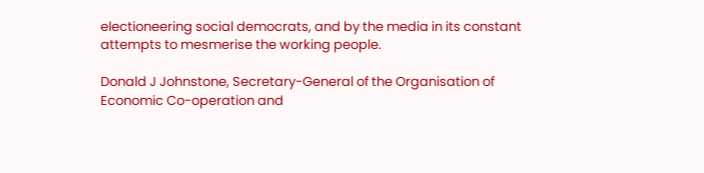electioneering social democrats, and by the media in its constant attempts to mesmerise the working people.

Donald J Johnstone, Secretary-General of the Organisation of Economic Co-operation and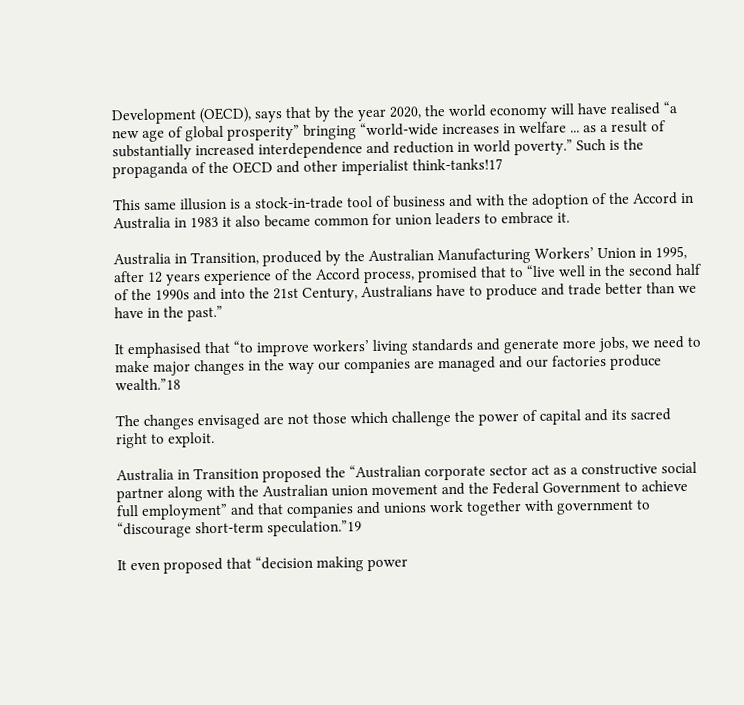Development (OECD), says that by the year 2020, the world economy will have realised “a new age of global prosperity” bringing “world-wide increases in welfare ... as a result of substantially increased interdependence and reduction in world poverty.” Such is the propaganda of the OECD and other imperialist think-tanks!17

This same illusion is a stock-in-trade tool of business and with the adoption of the Accord in Australia in 1983 it also became common for union leaders to embrace it.

Australia in Transition, produced by the Australian Manufacturing Workers’ Union in 1995, after 12 years experience of the Accord process, promised that to “live well in the second half of the 1990s and into the 21st Century, Australians have to produce and trade better than we have in the past.”

It emphasised that “to improve workers’ living standards and generate more jobs, we need to make major changes in the way our companies are managed and our factories produce wealth.”18

The changes envisaged are not those which challenge the power of capital and its sacred right to exploit.

Australia in Transition proposed the “Australian corporate sector act as a constructive social partner along with the Australian union movement and the Federal Government to achieve full employment” and that companies and unions work together with government to “discourage short-term speculation.”19

It even proposed that “decision making power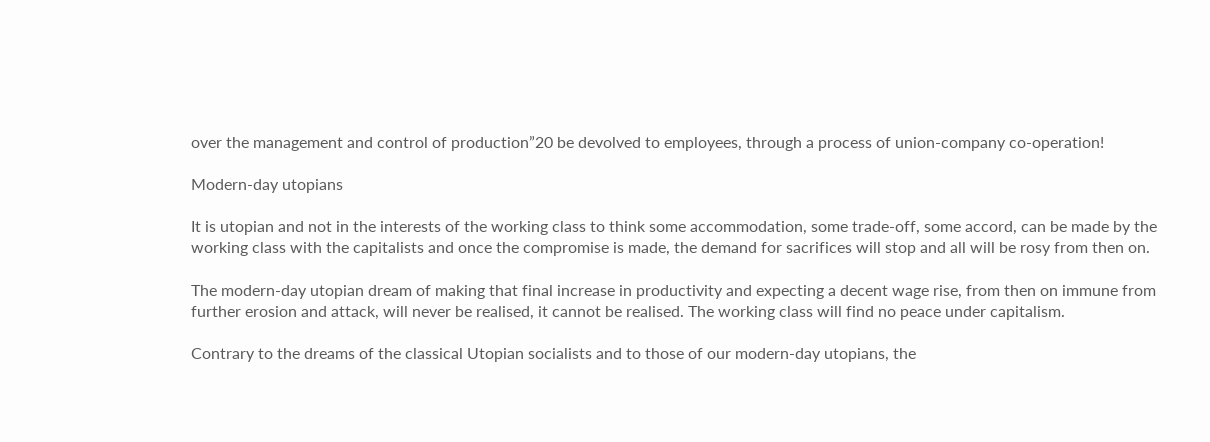over the management and control of production”20 be devolved to employees, through a process of union-company co-operation!

Modern-day utopians

It is utopian and not in the interests of the working class to think some accommodation, some trade-off, some accord, can be made by the working class with the capitalists and once the compromise is made, the demand for sacrifices will stop and all will be rosy from then on.

The modern-day utopian dream of making that final increase in productivity and expecting a decent wage rise, from then on immune from further erosion and attack, will never be realised, it cannot be realised. The working class will find no peace under capitalism.

Contrary to the dreams of the classical Utopian socialists and to those of our modern-day utopians, the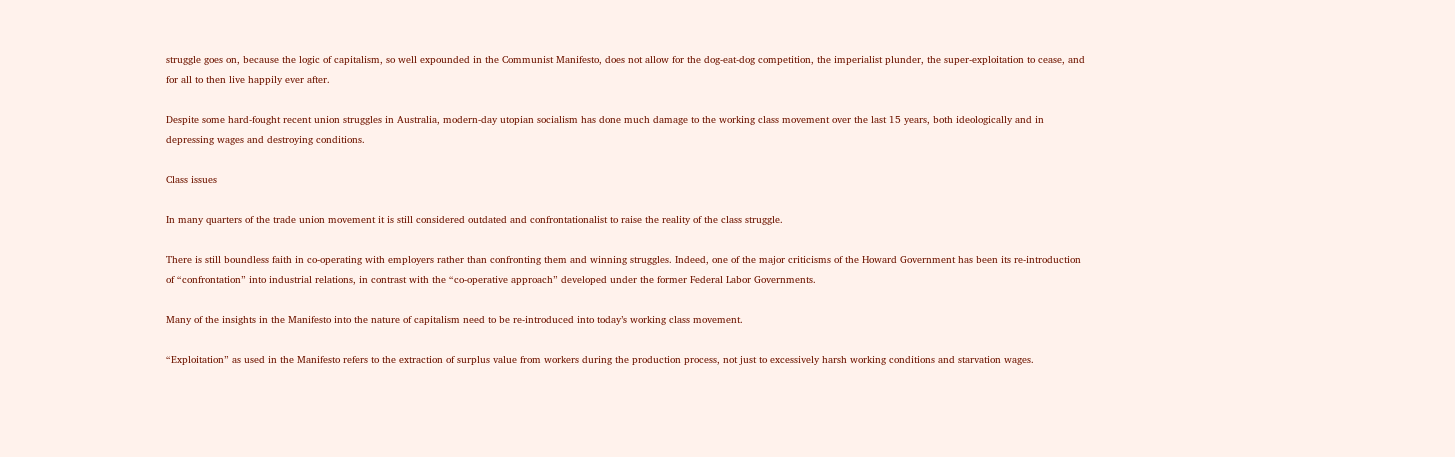struggle goes on, because the logic of capitalism, so well expounded in the Communist Manifesto, does not allow for the dog-eat-dog competition, the imperialist plunder, the super-exploitation to cease, and for all to then live happily ever after.

Despite some hard-fought recent union struggles in Australia, modern-day utopian socialism has done much damage to the working class movement over the last 15 years, both ideologically and in depressing wages and destroying conditions.

Class issues

In many quarters of the trade union movement it is still considered outdated and confrontationalist to raise the reality of the class struggle.

There is still boundless faith in co-operating with employers rather than confronting them and winning struggles. Indeed, one of the major criticisms of the Howard Government has been its re-introduction of “confrontation” into industrial relations, in contrast with the “co-operative approach” developed under the former Federal Labor Governments.

Many of the insights in the Manifesto into the nature of capitalism need to be re-introduced into today’s working class movement.

“Exploitation” as used in the Manifesto refers to the extraction of surplus value from workers during the production process, not just to excessively harsh working conditions and starvation wages.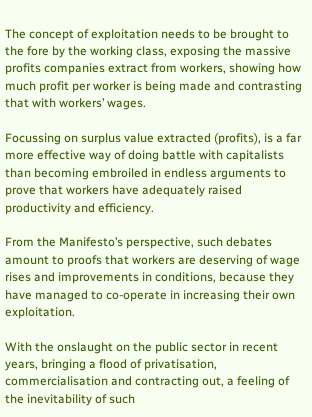The concept of exploitation needs to be brought to the fore by the working class, exposing the massive profits companies extract from workers, showing how much profit per worker is being made and contrasting that with workers’ wages.

Focussing on surplus value extracted (profits), is a far more effective way of doing battle with capitalists than becoming embroiled in endless arguments to prove that workers have adequately raised productivity and efficiency.

From the Manifesto’s perspective, such debates amount to proofs that workers are deserving of wage rises and improvements in conditions, because they have managed to co-operate in increasing their own exploitation.

With the onslaught on the public sector in recent years, bringing a flood of privatisation, commercialisation and contracting out, a feeling of the inevitability of such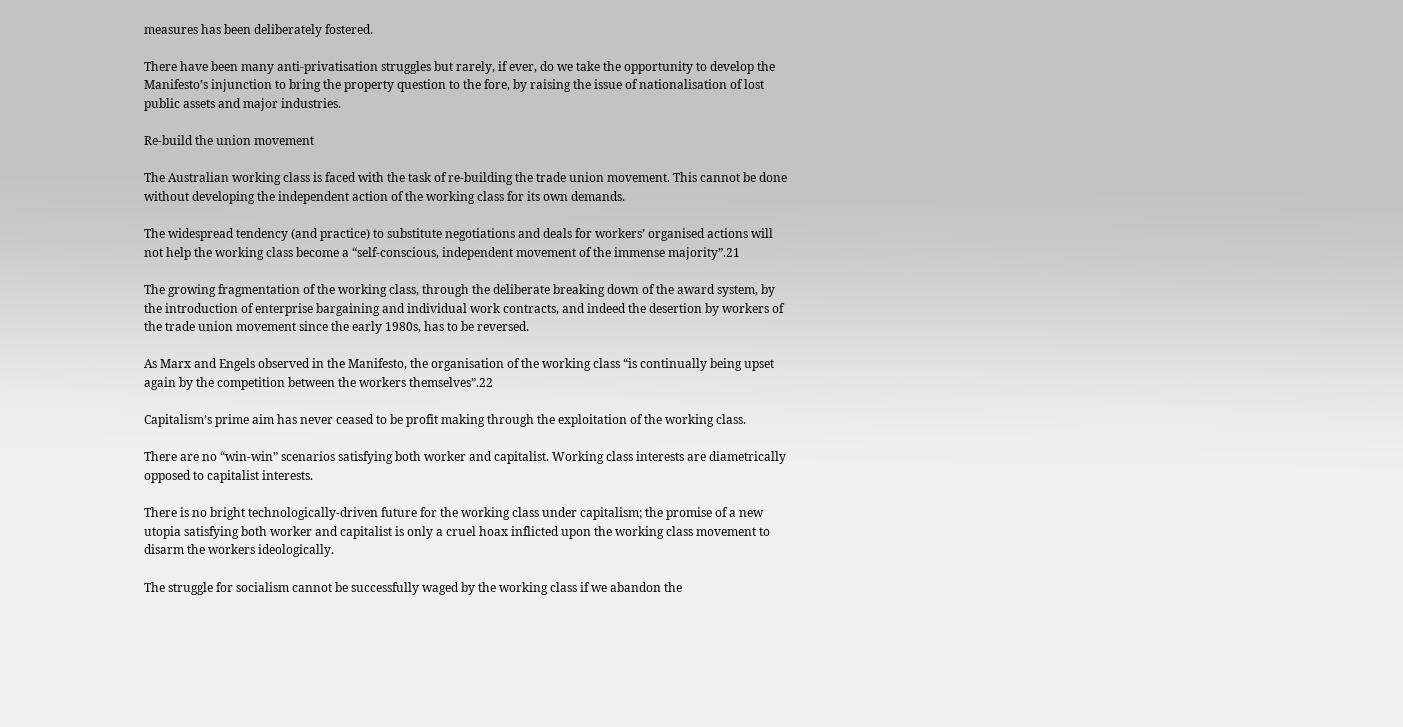measures has been deliberately fostered.

There have been many anti-privatisation struggles but rarely, if ever, do we take the opportunity to develop the Manifesto’s injunction to bring the property question to the fore, by raising the issue of nationalisation of lost public assets and major industries.

Re-build the union movement

The Australian working class is faced with the task of re-building the trade union movement. This cannot be done without developing the independent action of the working class for its own demands.

The widespread tendency (and practice) to substitute negotiations and deals for workers’ organised actions will not help the working class become a “self-conscious, independent movement of the immense majority”.21

The growing fragmentation of the working class, through the deliberate breaking down of the award system, by the introduction of enterprise bargaining and individual work contracts, and indeed the desertion by workers of the trade union movement since the early 1980s, has to be reversed.

As Marx and Engels observed in the Manifesto, the organisation of the working class “is continually being upset again by the competition between the workers themselves”.22

Capitalism’s prime aim has never ceased to be profit making through the exploitation of the working class.

There are no “win-win” scenarios satisfying both worker and capitalist. Working class interests are diametrically opposed to capitalist interests.

There is no bright technologically-driven future for the working class under capitalism; the promise of a new utopia satisfying both worker and capitalist is only a cruel hoax inflicted upon the working class movement to disarm the workers ideologically.

The struggle for socialism cannot be successfully waged by the working class if we abandon the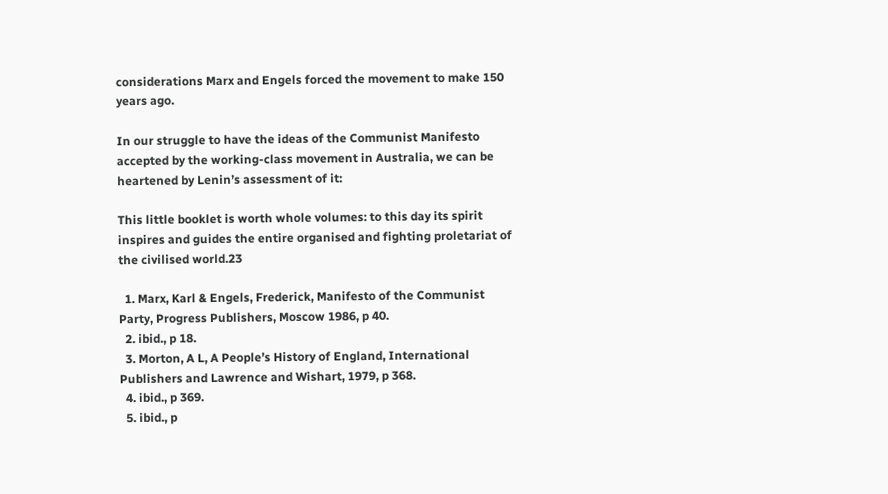considerations Marx and Engels forced the movement to make 150 years ago.

In our struggle to have the ideas of the Communist Manifesto accepted by the working-class movement in Australia, we can be heartened by Lenin’s assessment of it:

This little booklet is worth whole volumes: to this day its spirit inspires and guides the entire organised and fighting proletariat of the civilised world.23

  1. Marx, Karl & Engels, Frederick, Manifesto of the Communist Party, Progress Publishers, Moscow 1986, p 40.
  2. ibid., p 18.
  3. Morton, A L, A People’s History of England, International Publishers and Lawrence and Wishart, 1979, p 368.
  4. ibid., p 369.
  5. ibid., p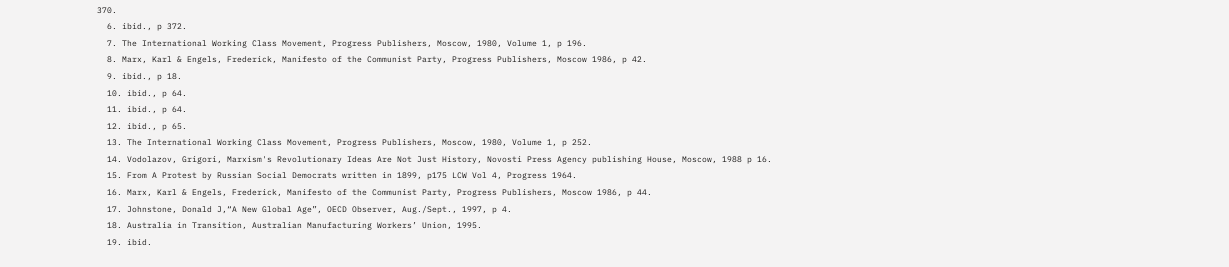370.
  6. ibid., p 372.
  7. The International Working Class Movement, Progress Publishers, Moscow, 1980, Volume 1, p 196.
  8. Marx, Karl & Engels, Frederick, Manifesto of the Communist Party, Progress Publishers, Moscow 1986, p 42.
  9. ibid., p 18.
  10. ibid., p 64.
  11. ibid., p 64.
  12. ibid., p 65.
  13. The International Working Class Movement, Progress Publishers, Moscow, 1980, Volume 1, p 252.
  14. Vodolazov, Grigori, Marxism's Revolutionary Ideas Are Not Just History, Novosti Press Agency publishing House, Moscow, 1988 p 16.
  15. From A Protest by Russian Social Democrats written in 1899, p175 LCW Vol 4, Progress 1964.
  16. Marx, Karl & Engels, Frederick, Manifesto of the Communist Party, Progress Publishers, Moscow 1986, p 44.
  17. Johnstone, Donald J,“A New Global Age”, OECD Observer, Aug./Sept., 1997, p 4.
  18. Australia in Transition, Australian Manufacturing Workers’ Union, 1995.
  19. ibid.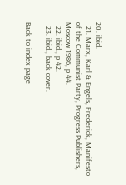20. ibid.
  21. Marx, Karl & Engels, Frederick, Manifesto of the Communist Party, Progress Publishers, Moscow 1986, p 44.
  22. ibid., p 42.
  23. ibid., back cover.

Back to index page